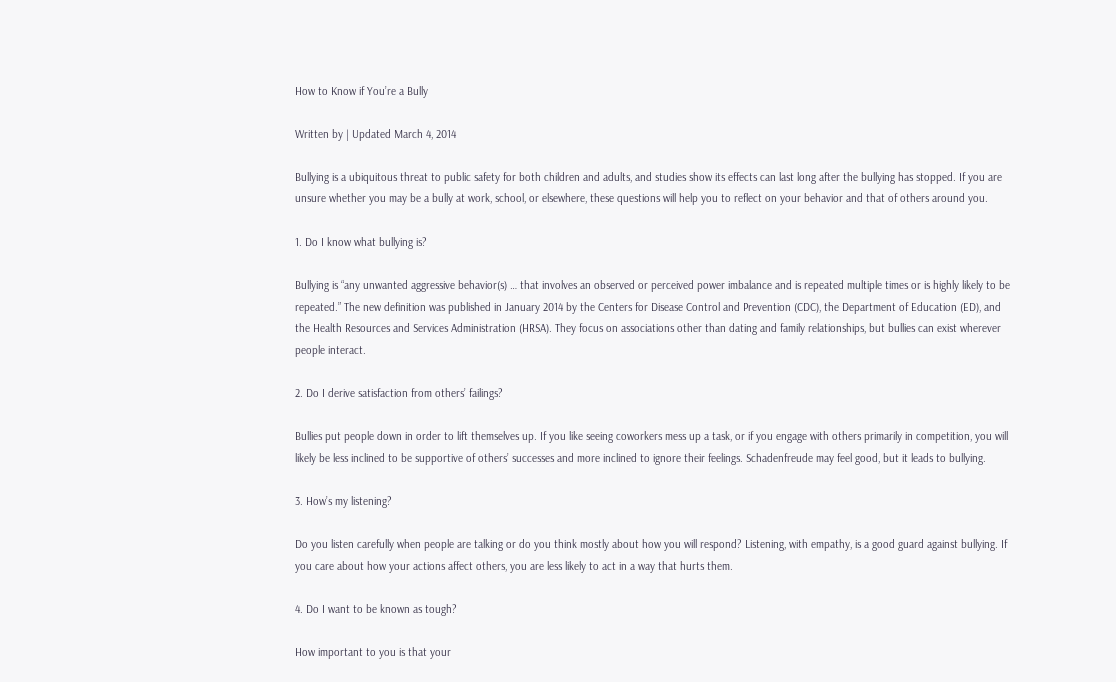How to Know if You’re a Bully

Written by | Updated March 4, 2014

Bullying is a ubiquitous threat to public safety for both children and adults, and studies show its effects can last long after the bullying has stopped. If you are unsure whether you may be a bully at work, school, or elsewhere, these questions will help you to reflect on your behavior and that of others around you.

1. Do I know what bullying is?

Bullying is “any unwanted aggressive behavior(s) … that involves an observed or perceived power imbalance and is repeated multiple times or is highly likely to be repeated.” The new definition was published in January 2014 by the Centers for Disease Control and Prevention (CDC), the Department of Education (ED), and the Health Resources and Services Administration (HRSA). They focus on associations other than dating and family relationships, but bullies can exist wherever people interact.

2. Do I derive satisfaction from others’ failings?

Bullies put people down in order to lift themselves up. If you like seeing coworkers mess up a task, or if you engage with others primarily in competition, you will likely be less inclined to be supportive of others’ successes and more inclined to ignore their feelings. Schadenfreude may feel good, but it leads to bullying.

3. How’s my listening?

Do you listen carefully when people are talking or do you think mostly about how you will respond? Listening, with empathy, is a good guard against bullying. If you care about how your actions affect others, you are less likely to act in a way that hurts them.

4. Do I want to be known as tough?

How important to you is that your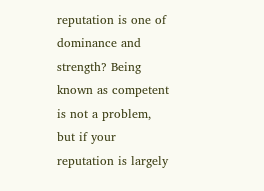reputation is one of dominance and strength? Being known as competent is not a problem, but if your reputation is largely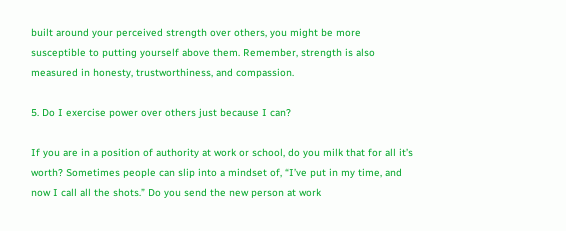built around your perceived strength over others, you might be more susceptible to putting yourself above them. Remember, strength is also measured in honesty, trustworthiness, and compassion.

5. Do I exercise power over others just because I can?

If you are in a position of authority at work or school, do you milk that for all it’s worth? Sometimes people can slip into a mindset of, “I’ve put in my time, and now I call all the shots.” Do you send the new person at work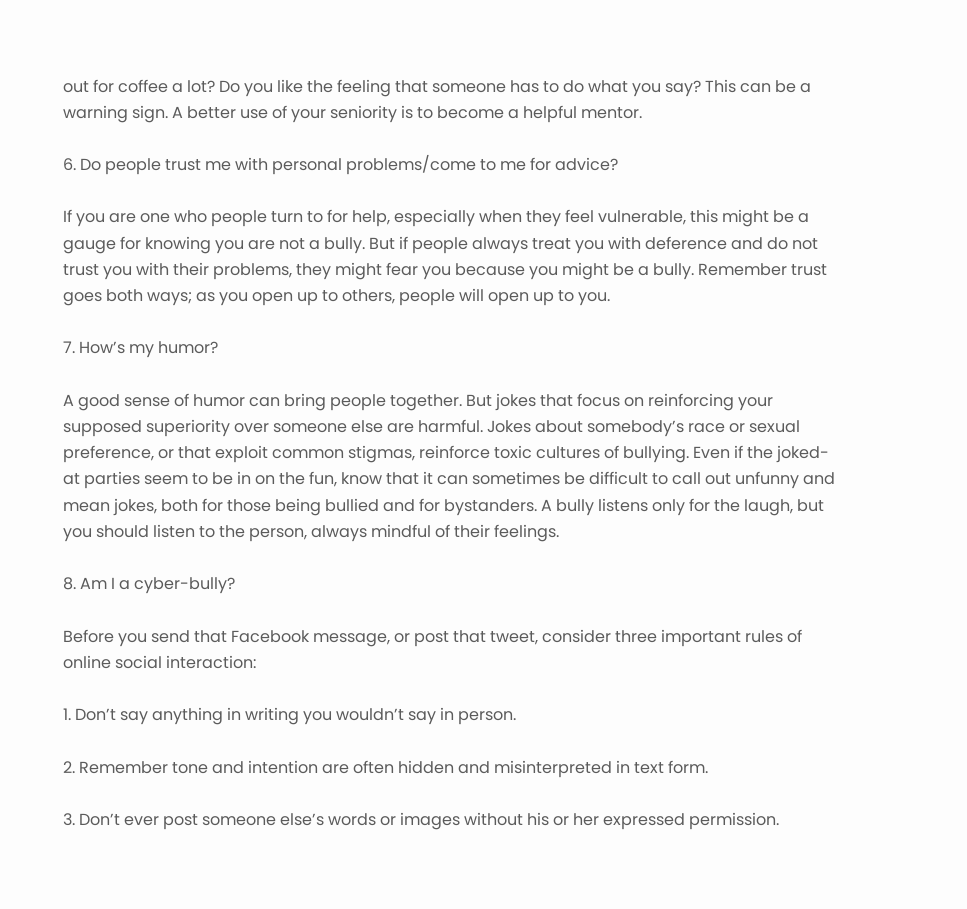out for coffee a lot? Do you like the feeling that someone has to do what you say? This can be a warning sign. A better use of your seniority is to become a helpful mentor.

6. Do people trust me with personal problems/come to me for advice?

If you are one who people turn to for help, especially when they feel vulnerable, this might be a gauge for knowing you are not a bully. But if people always treat you with deference and do not trust you with their problems, they might fear you because you might be a bully. Remember trust goes both ways; as you open up to others, people will open up to you.

7. How’s my humor?

A good sense of humor can bring people together. But jokes that focus on reinforcing your supposed superiority over someone else are harmful. Jokes about somebody’s race or sexual preference, or that exploit common stigmas, reinforce toxic cultures of bullying. Even if the joked-at parties seem to be in on the fun, know that it can sometimes be difficult to call out unfunny and mean jokes, both for those being bullied and for bystanders. A bully listens only for the laugh, but you should listen to the person, always mindful of their feelings.

8. Am I a cyber-bully?

Before you send that Facebook message, or post that tweet, consider three important rules of online social interaction:

1. Don’t say anything in writing you wouldn’t say in person.

2. Remember tone and intention are often hidden and misinterpreted in text form.

3. Don’t ever post someone else’s words or images without his or her expressed permission.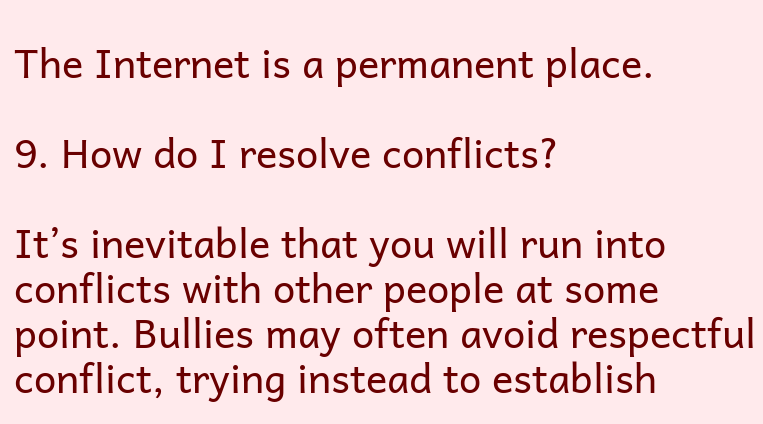The Internet is a permanent place.

9. How do I resolve conflicts?

It’s inevitable that you will run into conflicts with other people at some point. Bullies may often avoid respectful conflict, trying instead to establish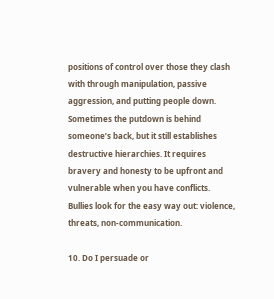positions of control over those they clash with through manipulation, passive aggression, and putting people down. Sometimes the putdown is behind someone’s back, but it still establishes destructive hierarchies. It requires bravery and honesty to be upfront and vulnerable when you have conflicts. Bullies look for the easy way out: violence, threats, non-communication.

10. Do I persuade or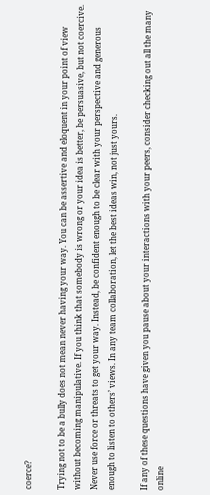coerce?

Trying not to be a bully does not mean never having your way. You can be assertive and eloquent in your point of view without becoming manipulative. If you think that somebody is wrong or your idea is better, be persuasive, but not coercive. Never use force or threats to get your way. Instead, be confident enough to be clear with your perspective and generous enough to listen to others’ views. In any team collaboration, let the best ideas win, not just yours.

If any of these questions have given you pause about your interactions with your peers, consider checking out all the many online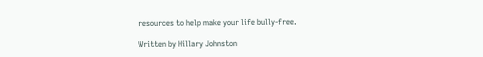resources to help make your life bully-free.

Written by Hillary Johnston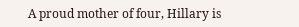A proud mother of four, Hillary is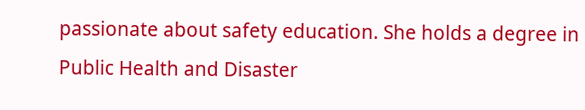passionate about safety education. She holds a degree in Public Health and Disaster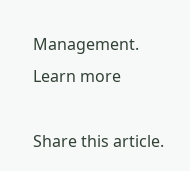Management. Learn more

Share this article.